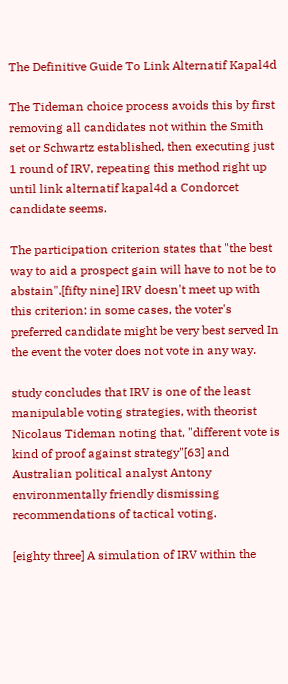The Definitive Guide To Link Alternatif Kapal4d

The Tideman choice process avoids this by first removing all candidates not within the Smith set or Schwartz established, then executing just 1 round of IRV, repeating this method right up until link alternatif kapal4d a Condorcet candidate seems.

The participation criterion states that "the best way to aid a prospect gain will have to not be to abstain".[fifty nine] IRV doesn't meet up with this criterion: in some cases, the voter's preferred candidate might be very best served In the event the voter does not vote in any way.

study concludes that IRV is one of the least manipulable voting strategies, with theorist Nicolaus Tideman noting that, "different vote is kind of proof against strategy"[63] and Australian political analyst Antony environmentally friendly dismissing recommendations of tactical voting.

[eighty three] A simulation of IRV within the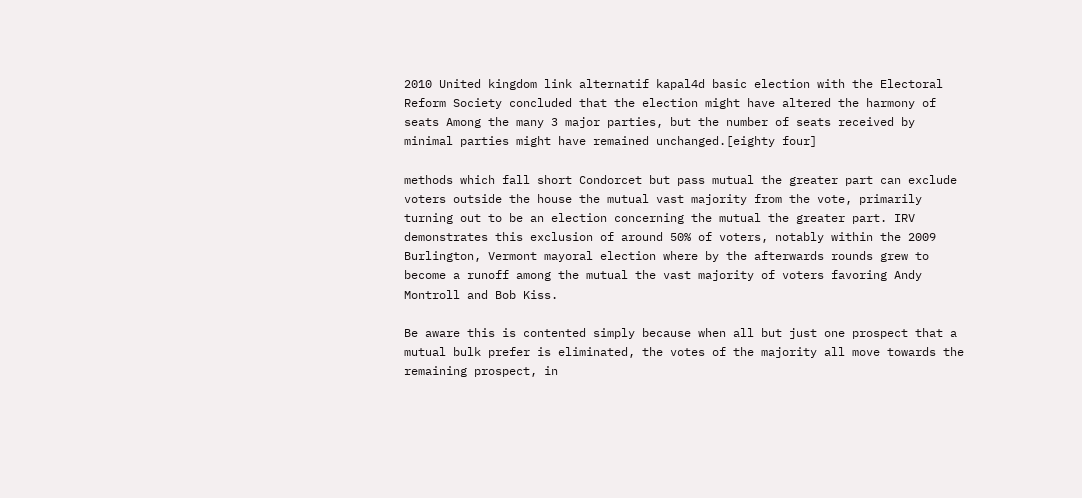2010 United kingdom link alternatif kapal4d basic election with the Electoral Reform Society concluded that the election might have altered the harmony of seats Among the many 3 major parties, but the number of seats received by minimal parties might have remained unchanged.[eighty four]

methods which fall short Condorcet but pass mutual the greater part can exclude voters outside the house the mutual vast majority from the vote, primarily turning out to be an election concerning the mutual the greater part. IRV demonstrates this exclusion of around 50% of voters, notably within the 2009 Burlington, Vermont mayoral election where by the afterwards rounds grew to become a runoff among the mutual the vast majority of voters favoring Andy Montroll and Bob Kiss.

Be aware this is contented simply because when all but just one prospect that a mutual bulk prefer is eliminated, the votes of the majority all move towards the remaining prospect, in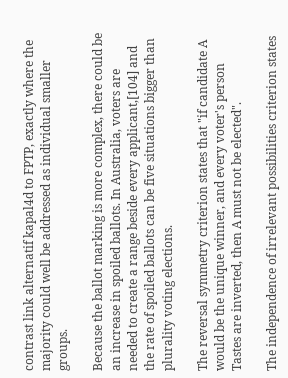contrast link alternatif kapal4d to FPTP, exactly where the majority could well be addressed as individual smaller groups.

Because the ballot marking is more complex, there could be an increase in spoiled ballots. In Australia, voters are needed to create a range beside every applicant,[104] and the rate of spoiled ballots can be five situations bigger than plurality voting elections.

The reversal symmetry criterion states that "if candidate A would be the unique winner, and every voter's person Tastes are inverted, then A must not be elected".

The independence of irrelevant possibilities criterion states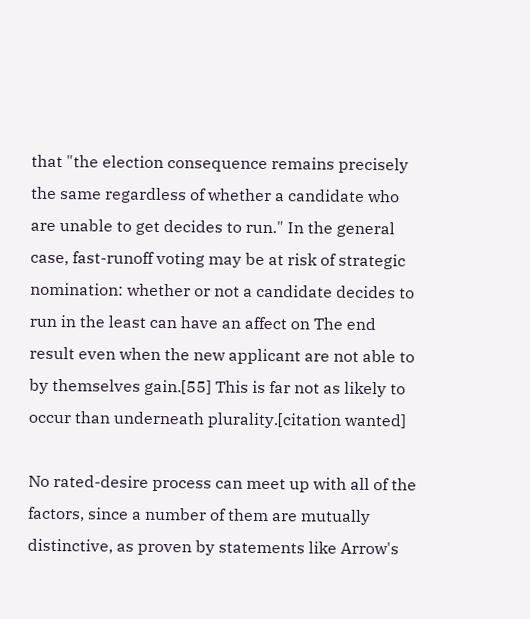that "the election consequence remains precisely the same regardless of whether a candidate who are unable to get decides to run." In the general case, fast-runoff voting may be at risk of strategic nomination: whether or not a candidate decides to run in the least can have an affect on The end result even when the new applicant are not able to by themselves gain.[55] This is far not as likely to occur than underneath plurality.[citation wanted]

No rated-desire process can meet up with all of the factors, since a number of them are mutually distinctive, as proven by statements like Arrow's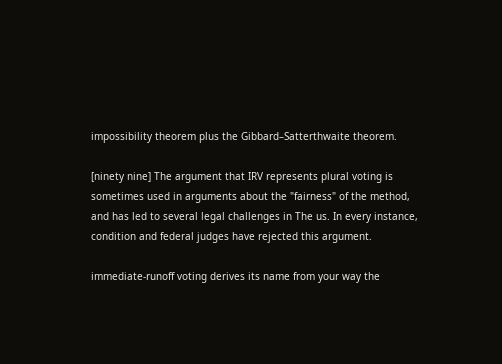impossibility theorem plus the Gibbard–Satterthwaite theorem.

[ninety nine] The argument that IRV represents plural voting is sometimes used in arguments about the "fairness" of the method, and has led to several legal challenges in The us. In every instance, condition and federal judges have rejected this argument.

immediate-runoff voting derives its name from your way the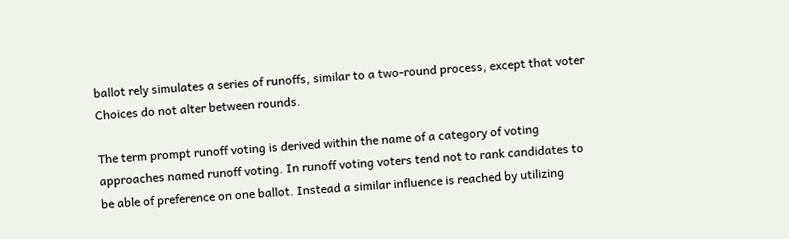ballot rely simulates a series of runoffs, similar to a two-round process, except that voter Choices do not alter between rounds.

The term prompt runoff voting is derived within the name of a category of voting approaches named runoff voting. In runoff voting voters tend not to rank candidates to be able of preference on one ballot. Instead a similar influence is reached by utilizing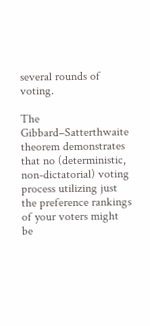several rounds of voting.

The Gibbard–Satterthwaite theorem demonstrates that no (deterministic, non-dictatorial) voting process utilizing just the preference rankings of your voters might be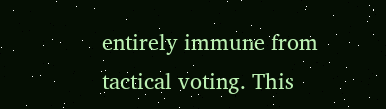entirely immune from tactical voting. This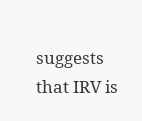suggests that IRV is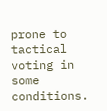prone to tactical voting in some conditions.